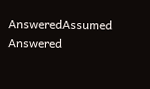AnsweredAssumed Answered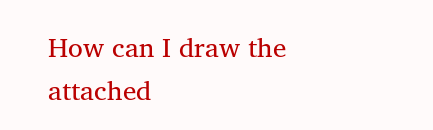How can I draw the attached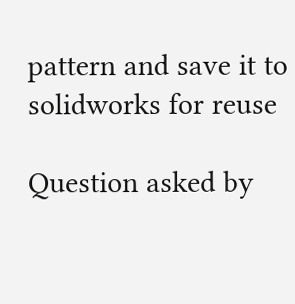pattern and save it to solidworks for reuse

Question asked by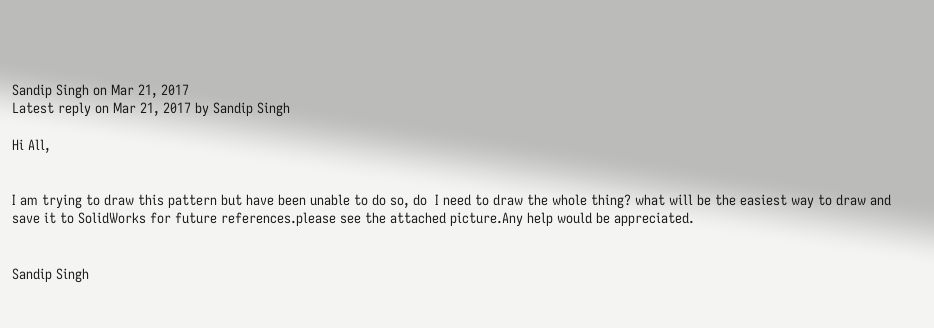Sandip Singh on Mar 21, 2017
Latest reply on Mar 21, 2017 by Sandip Singh

Hi All,


I am trying to draw this pattern but have been unable to do so, do  I need to draw the whole thing? what will be the easiest way to draw and save it to SolidWorks for future references.please see the attached picture.Any help would be appreciated.


Sandip Singh